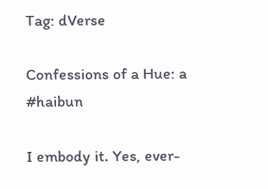Tag: dVerse

Confessions of a Hue: a #haibun

I embody it. Yes, ever-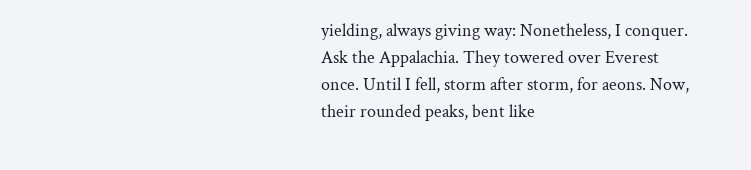yielding, always giving way: Nonetheless, I conquer. Ask the Appalachia. They towered over Everest once. Until I fell, storm after storm, for aeons. Now, their rounded peaks, bent like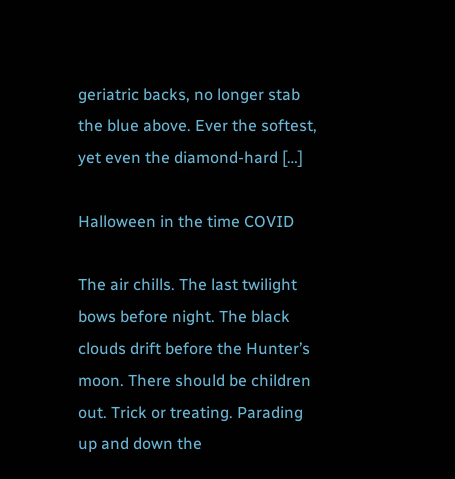geriatric backs, no longer stab the blue above. Ever the softest, yet even the diamond-hard […]

Halloween in the time COVID

The air chills. The last twilight bows before night. The black clouds drift before the Hunter’s moon. There should be children out. Trick or treating. Parading up and down the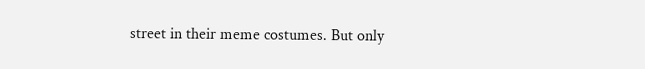street in their meme costumes. But only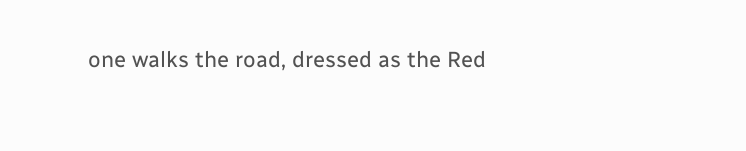one walks the road, dressed as the Red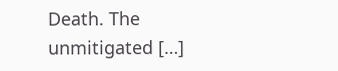Death. The unmitigated […]